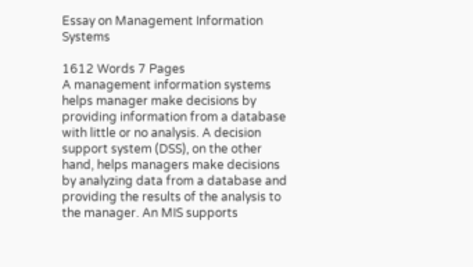Essay on Management Information Systems

1612 Words 7 Pages
A management information systems helps manager make decisions by providing information from a database with little or no analysis. A decision support system (DSS), on the other hand, helps managers make decisions by analyzing data from a database and providing the results of the analysis to the manager. An MIS supports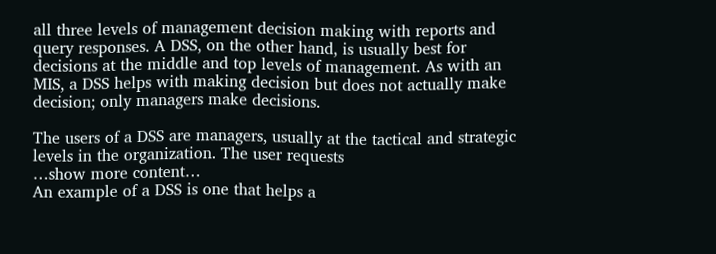all three levels of management decision making with reports and query responses. A DSS, on the other hand, is usually best for decisions at the middle and top levels of management. As with an MIS, a DSS helps with making decision but does not actually make decision; only managers make decisions.

The users of a DSS are managers, usually at the tactical and strategic levels in the organization. The user requests
…show more content…
An example of a DSS is one that helps a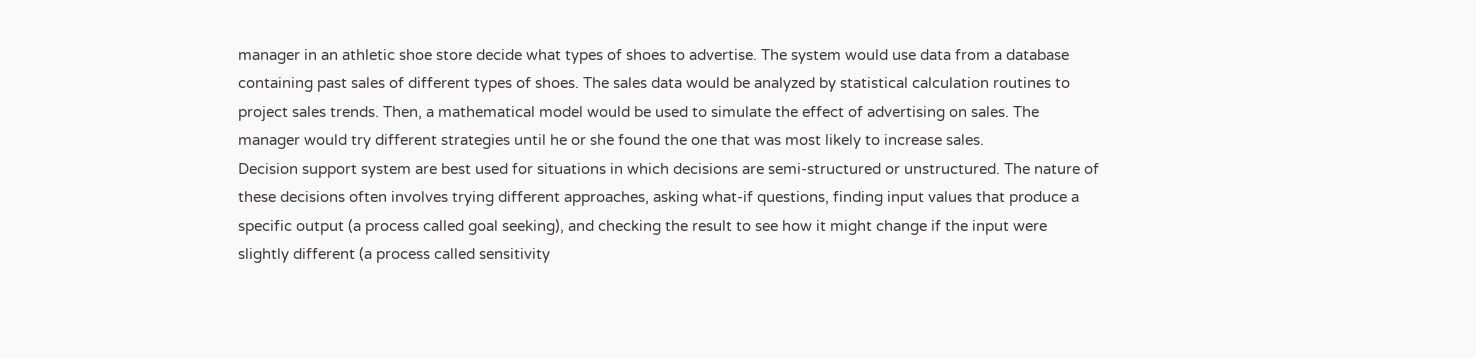manager in an athletic shoe store decide what types of shoes to advertise. The system would use data from a database containing past sales of different types of shoes. The sales data would be analyzed by statistical calculation routines to project sales trends. Then, a mathematical model would be used to simulate the effect of advertising on sales. The manager would try different strategies until he or she found the one that was most likely to increase sales.
Decision support system are best used for situations in which decisions are semi-structured or unstructured. The nature of these decisions often involves trying different approaches, asking what-if questions, finding input values that produce a specific output (a process called goal seeking), and checking the result to see how it might change if the input were slightly different (a process called sensitivity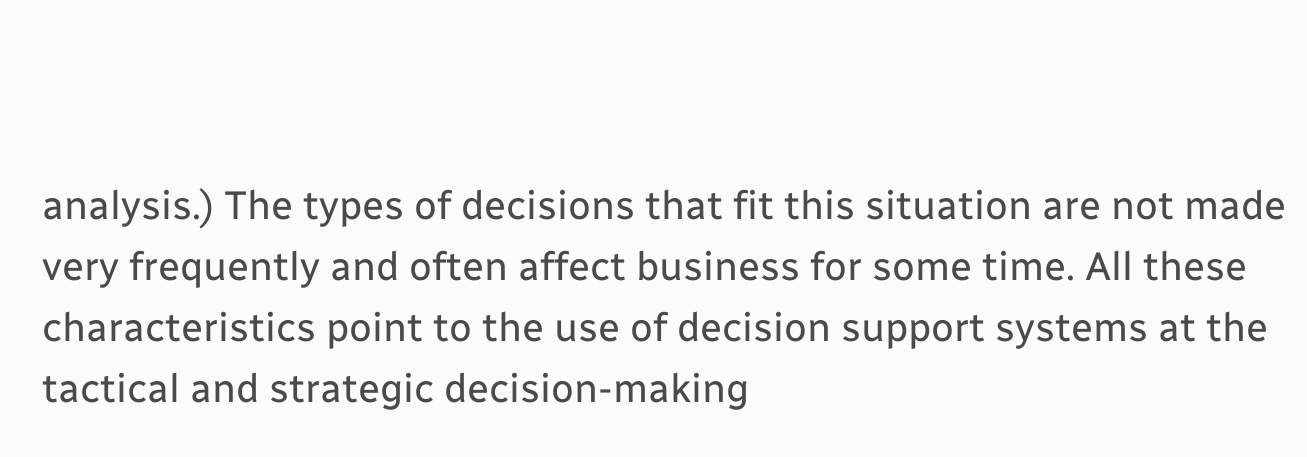analysis.) The types of decisions that fit this situation are not made very frequently and often affect business for some time. All these characteristics point to the use of decision support systems at the tactical and strategic decision-making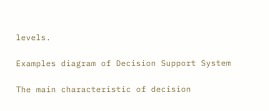levels.

Examples diagram of Decision Support System

The main characteristic of decision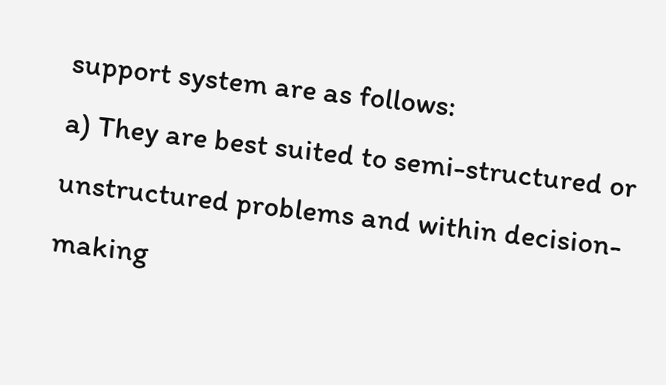support system are as follows:
a) They are best suited to semi-structured or unstructured problems and within decision-making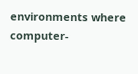environments where computer-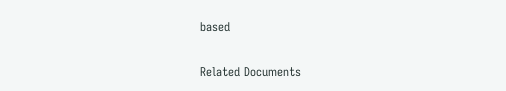based

Related Documents